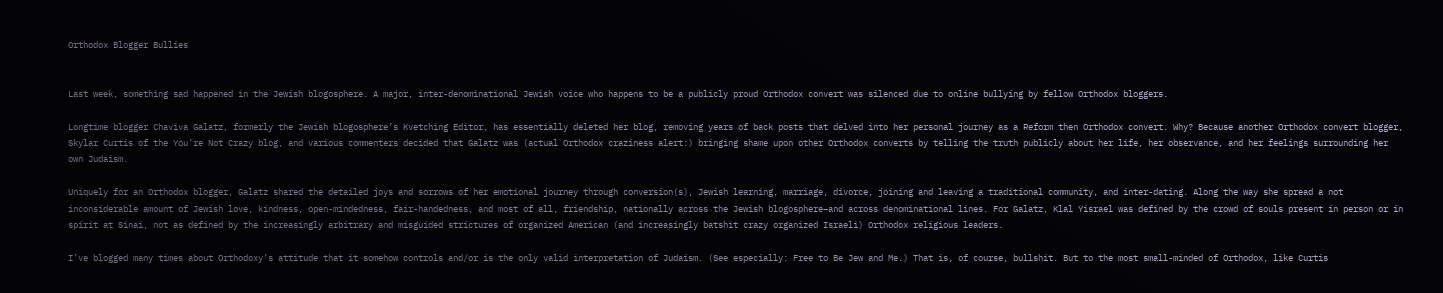Orthodox Blogger Bullies


Last week, something sad happened in the Jewish blogosphere. A major, inter-denominational Jewish voice who happens to be a publicly proud Orthodox convert was silenced due to online bullying by fellow Orthodox bloggers.

Longtime blogger Chaviva Galatz, formerly the Jewish blogosphere’s Kvetching Editor, has essentially deleted her blog, removing years of back posts that delved into her personal journey as a Reform then Orthodox convert. Why? Because another Orthodox convert blogger, Skylar Curtis of the You’re Not Crazy blog, and various commenters decided that Galatz was (actual Orthodox craziness alert:) bringing shame upon other Orthodox converts by telling the truth publicly about her life, her observance, and her feelings surrounding her own Judaism.

Uniquely for an Orthodox blogger, Galatz shared the detailed joys and sorrows of her emotional journey through conversion(s), Jewish learning, marriage, divorce, joining and leaving a traditional community, and inter-dating. Along the way she spread a not inconsiderable amount of Jewish love, kindness, open-mindedness, fair-handedness, and most of all, friendship, nationally across the Jewish blogosphere–and across denominational lines. For Galatz, Klal Yisrael was defined by the crowd of souls present in person or in spirit at Sinai, not as defined by the increasingly arbitrary and misguided strictures of organized American (and increasingly batshit crazy organized Israeli) Orthodox religious leaders.

I’ve blogged many times about Orthodoxy’s attitude that it somehow controls and/or is the only valid interpretation of Judaism. (See especially: Free to Be Jew and Me.) That is, of course, bullshit. But to the most small-minded of Orthodox, like Curtis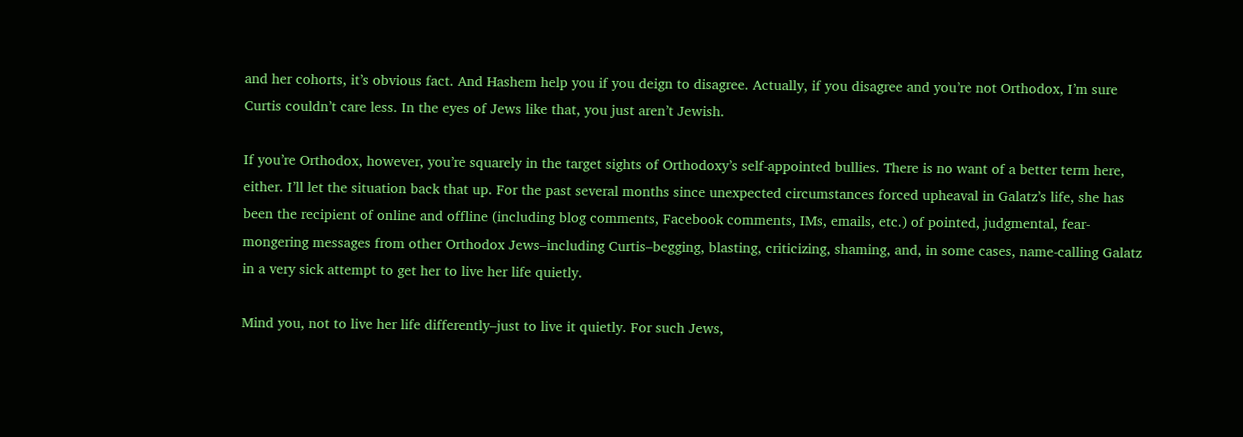and her cohorts, it’s obvious fact. And Hashem help you if you deign to disagree. Actually, if you disagree and you’re not Orthodox, I’m sure Curtis couldn’t care less. In the eyes of Jews like that, you just aren’t Jewish.

If you’re Orthodox, however, you’re squarely in the target sights of Orthodoxy’s self-appointed bullies. There is no want of a better term here, either. I’ll let the situation back that up. For the past several months since unexpected circumstances forced upheaval in Galatz’s life, she has been the recipient of online and offline (including blog comments, Facebook comments, IMs, emails, etc.) of pointed, judgmental, fear-mongering messages from other Orthodox Jews–including Curtis–begging, blasting, criticizing, shaming, and, in some cases, name-calling Galatz in a very sick attempt to get her to live her life quietly.

Mind you, not to live her life differently–just to live it quietly. For such Jews,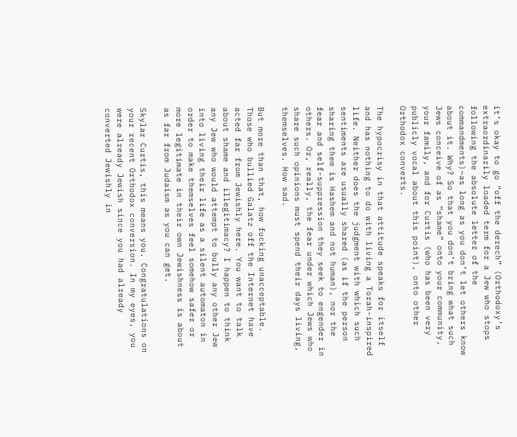it’s okay to go “off the derech” (Orthodoxy’s extraordinarily loaded term for a Jew who stops following the absolute letter of the commandments)–as long as you don’t let others know about it. Why? So that you don’t bring what such Jews conceive of as “shame” onto your community, your family, and for Curtis (who has been very publicly vocal about this point), onto other Orthodox converts.

The hypocrisy in that attitude speaks for itself and has nothing to do with living a Torah-inspired life. Neither does the judgment with which such sentiments are usually shared (as if the person sharing them is Hashem and not human), nor the fear and self-suppression they seek to engender in others. Or, really, the fear under which Jews who share such opinions must spend their days living, themselves. How sad.

But more than that, how fucking unacceptable. Those who bullied Galatz off the Internet have acted far from Jewishly here. You want to talk about shame and illegitimacy? I happen to think any Jew who would attempt to bully any other Jew into living their life as a silent automaton in order to make themselves feel somehow safer or more legitimate in their own Jewishness is about as far from Judaism as you can get.

Skylar Curtis, this means you. Congratulations on your recent Orthodox conversion. In my eyes, you were already Jewish since you had already converted Jewishly in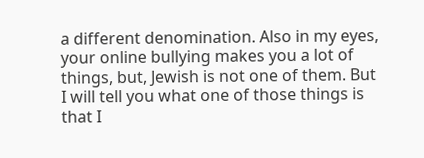a different denomination. Also in my eyes, your online bullying makes you a lot of things, but, Jewish is not one of them. But I will tell you what one of those things is that I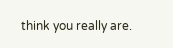think you really are.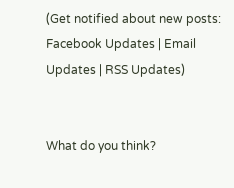(Get notified about new posts: Facebook Updates | Email Updates | RSS Updates)


What do you think?